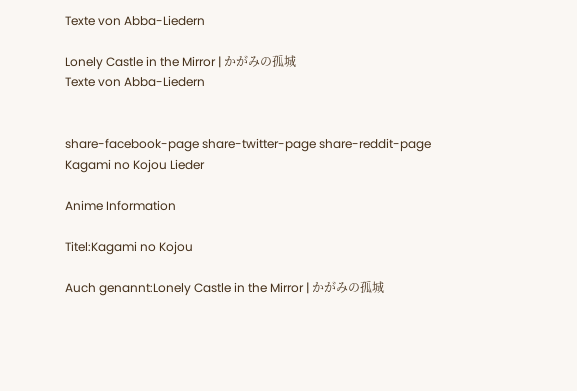Texte von Abba-Liedern

Lonely Castle in the Mirror | かがみの孤城
Texte von Abba-Liedern


share-facebook-page share-twitter-page share-reddit-page
Kagami no Kojou Lieder

Anime Information

Titel:Kagami no Kojou

Auch genannt:Lonely Castle in the Mirror | かがみの孤城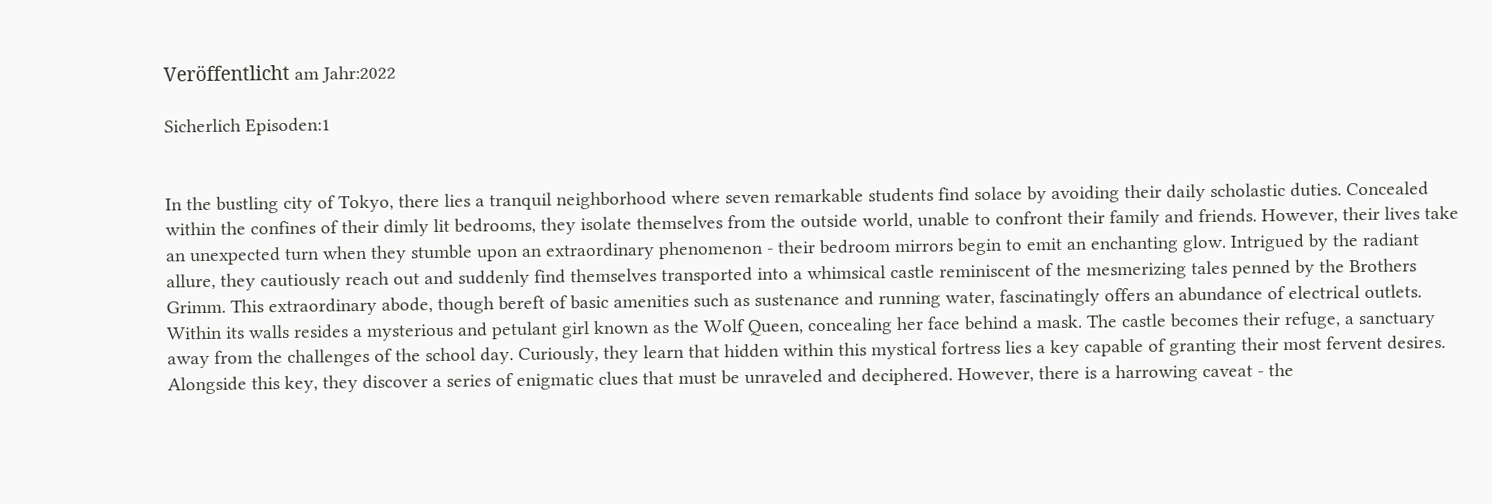Veröffentlicht am Jahr:2022

Sicherlich Episoden:1


In the bustling city of Tokyo, there lies a tranquil neighborhood where seven remarkable students find solace by avoiding their daily scholastic duties. Concealed within the confines of their dimly lit bedrooms, they isolate themselves from the outside world, unable to confront their family and friends. However, their lives take an unexpected turn when they stumble upon an extraordinary phenomenon - their bedroom mirrors begin to emit an enchanting glow. Intrigued by the radiant allure, they cautiously reach out and suddenly find themselves transported into a whimsical castle reminiscent of the mesmerizing tales penned by the Brothers Grimm. This extraordinary abode, though bereft of basic amenities such as sustenance and running water, fascinatingly offers an abundance of electrical outlets. Within its walls resides a mysterious and petulant girl known as the Wolf Queen, concealing her face behind a mask. The castle becomes their refuge, a sanctuary away from the challenges of the school day. Curiously, they learn that hidden within this mystical fortress lies a key capable of granting their most fervent desires. Alongside this key, they discover a series of enigmatic clues that must be unraveled and deciphered. However, there is a harrowing caveat - the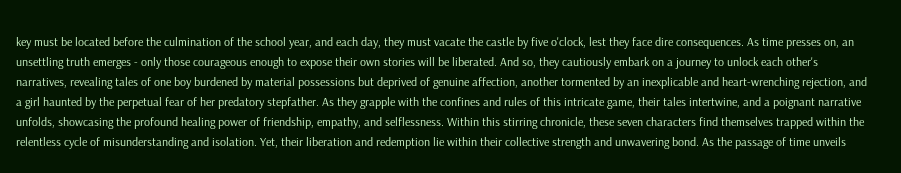key must be located before the culmination of the school year, and each day, they must vacate the castle by five o'clock, lest they face dire consequences. As time presses on, an unsettling truth emerges - only those courageous enough to expose their own stories will be liberated. And so, they cautiously embark on a journey to unlock each other's narratives, revealing tales of one boy burdened by material possessions but deprived of genuine affection, another tormented by an inexplicable and heart-wrenching rejection, and a girl haunted by the perpetual fear of her predatory stepfather. As they grapple with the confines and rules of this intricate game, their tales intertwine, and a poignant narrative unfolds, showcasing the profound healing power of friendship, empathy, and selflessness. Within this stirring chronicle, these seven characters find themselves trapped within the relentless cycle of misunderstanding and isolation. Yet, their liberation and redemption lie within their collective strength and unwavering bond. As the passage of time unveils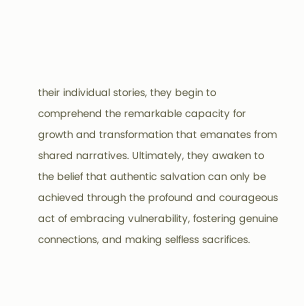their individual stories, they begin to comprehend the remarkable capacity for growth and transformation that emanates from shared narratives. Ultimately, they awaken to the belief that authentic salvation can only be achieved through the profound and courageous act of embracing vulnerability, fostering genuine connections, and making selfless sacrifices.